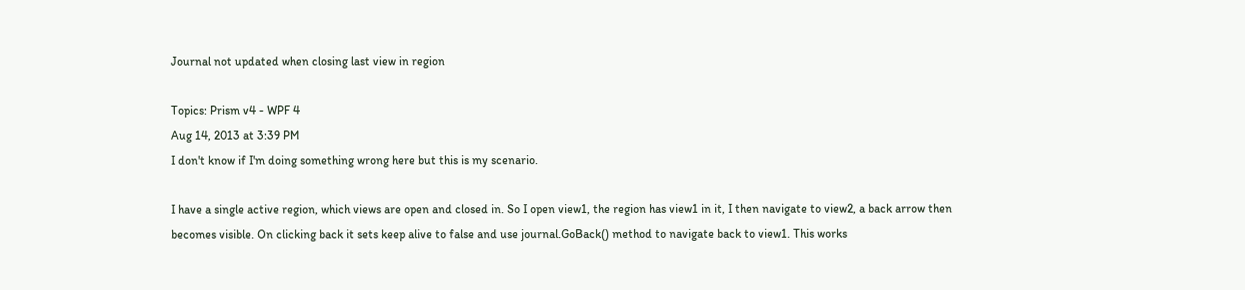Journal not updated when closing last view in region

Topics: Prism v4 - WPF 4
Aug 14, 2013 at 3:39 PM
I don't know if I'm doing something wrong here but this is my scenario.

I have a single active region, which views are open and closed in. So I open view1, the region has view1 in it, I then navigate to view2, a back arrow then becomes visible. On clicking back it sets keep alive to false and use journal.GoBack() method to navigate back to view1. This works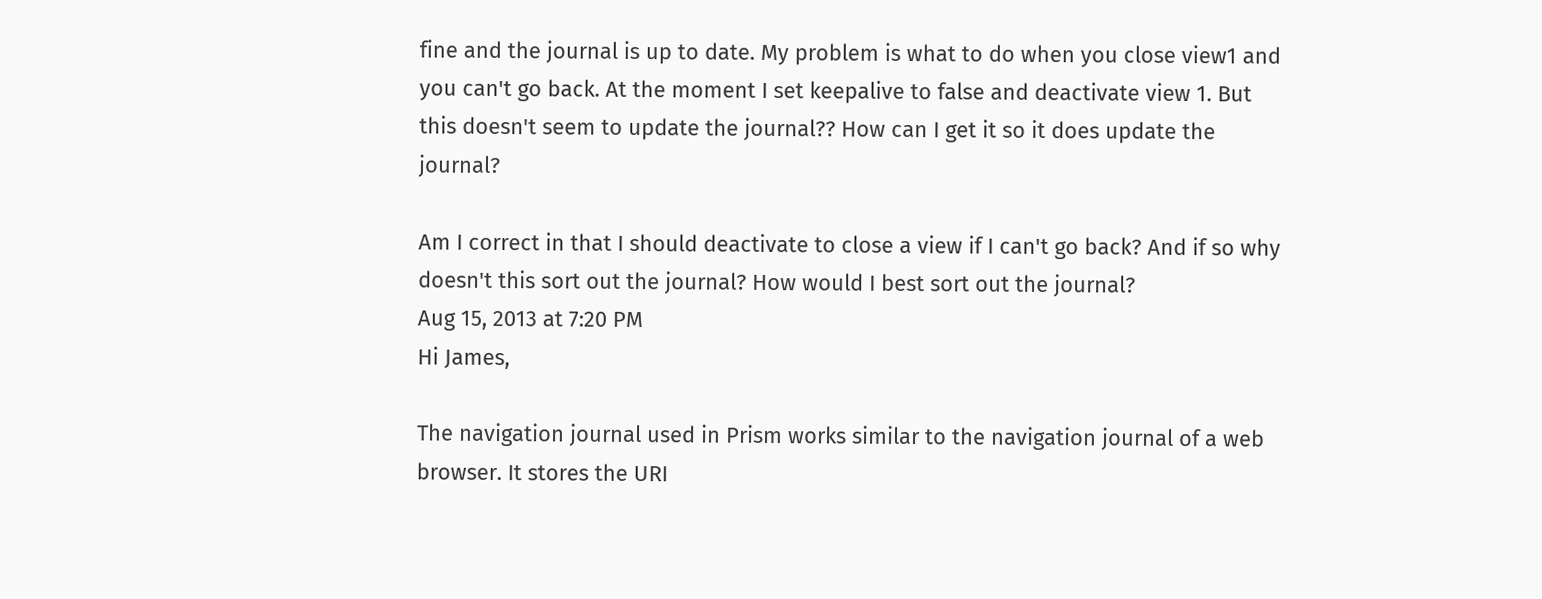fine and the journal is up to date. My problem is what to do when you close view1 and you can't go back. At the moment I set keepalive to false and deactivate view 1. But this doesn't seem to update the journal?? How can I get it so it does update the journal?

Am I correct in that I should deactivate to close a view if I can't go back? And if so why doesn't this sort out the journal? How would I best sort out the journal?
Aug 15, 2013 at 7:20 PM
Hi James,

The navigation journal used in Prism works similar to the navigation journal of a web browser. It stores the URI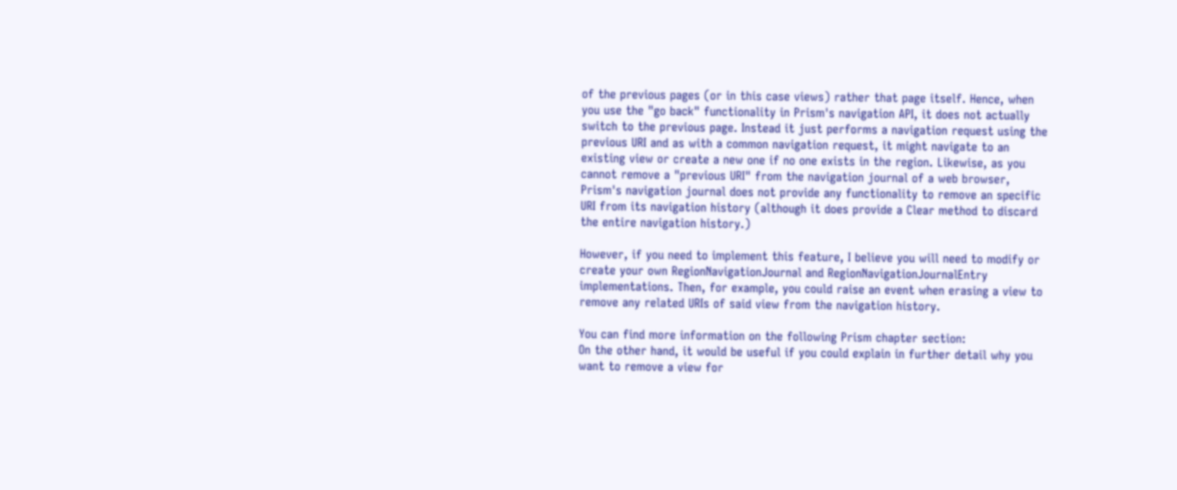of the previous pages (or in this case views) rather that page itself. Hence, when you use the "go back" functionality in Prism's navigation API, it does not actually switch to the previous page. Instead it just performs a navigation request using the previous URI and as with a common navigation request, it might navigate to an existing view or create a new one if no one exists in the region. Likewise, as you cannot remove a "previous URI" from the navigation journal of a web browser, Prism's navigation journal does not provide any functionality to remove an specific URI from its navigation history (although it does provide a Clear method to discard the entire navigation history.)

However, if you need to implement this feature, I believe you will need to modify or create your own RegionNavigationJournal and RegionNavigationJournalEntry implementations. Then, for example, you could raise an event when erasing a view to remove any related URIs of said view from the navigation history.

You can find more information on the following Prism chapter section:
On the other hand, it would be useful if you could explain in further detail why you want to remove a view for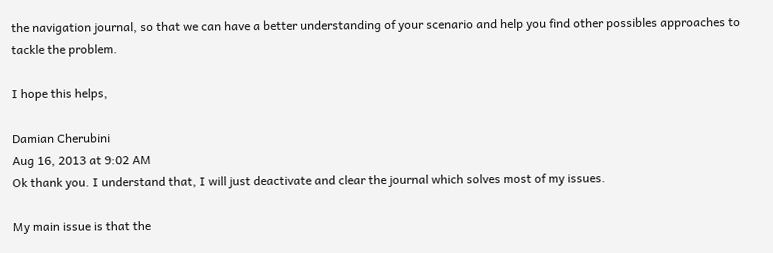the navigation journal, so that we can have a better understanding of your scenario and help you find other possibles approaches to tackle the problem.

I hope this helps,

Damian Cherubini
Aug 16, 2013 at 9:02 AM
Ok thank you. I understand that, I will just deactivate and clear the journal which solves most of my issues.

My main issue is that the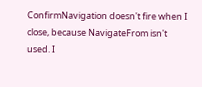ConfirmNavigation doesn't fire when I close, because NavigateFrom isn't used. I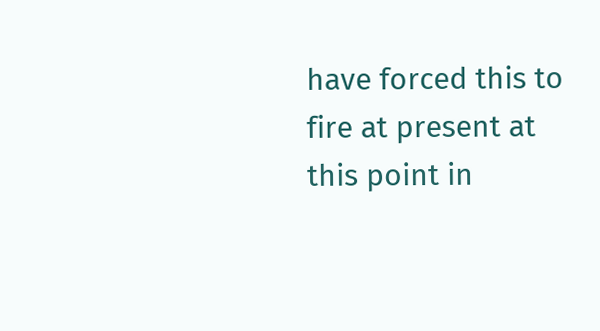have forced this to fire at present at this point in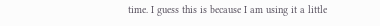time. I guess this is because I am using it a little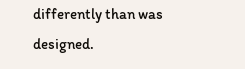differently than was designed.